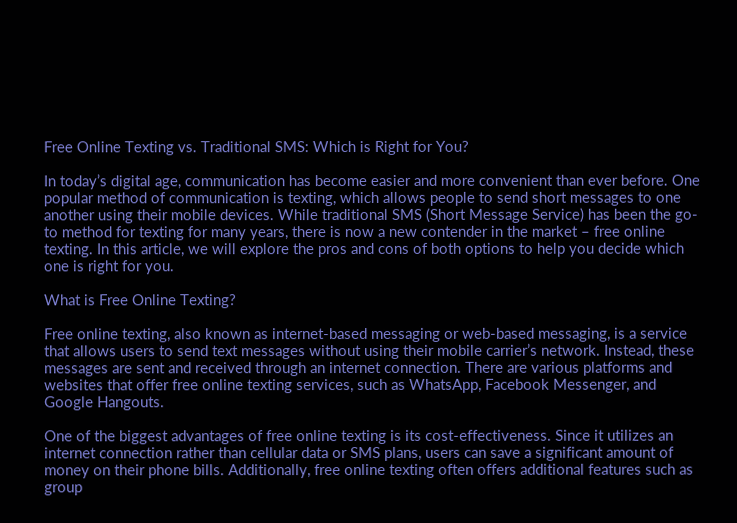Free Online Texting vs. Traditional SMS: Which is Right for You?

In today’s digital age, communication has become easier and more convenient than ever before. One popular method of communication is texting, which allows people to send short messages to one another using their mobile devices. While traditional SMS (Short Message Service) has been the go-to method for texting for many years, there is now a new contender in the market – free online texting. In this article, we will explore the pros and cons of both options to help you decide which one is right for you.

What is Free Online Texting?

Free online texting, also known as internet-based messaging or web-based messaging, is a service that allows users to send text messages without using their mobile carrier’s network. Instead, these messages are sent and received through an internet connection. There are various platforms and websites that offer free online texting services, such as WhatsApp, Facebook Messenger, and Google Hangouts.

One of the biggest advantages of free online texting is its cost-effectiveness. Since it utilizes an internet connection rather than cellular data or SMS plans, users can save a significant amount of money on their phone bills. Additionally, free online texting often offers additional features such as group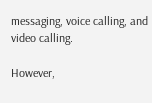messaging, voice calling, and video calling.

However,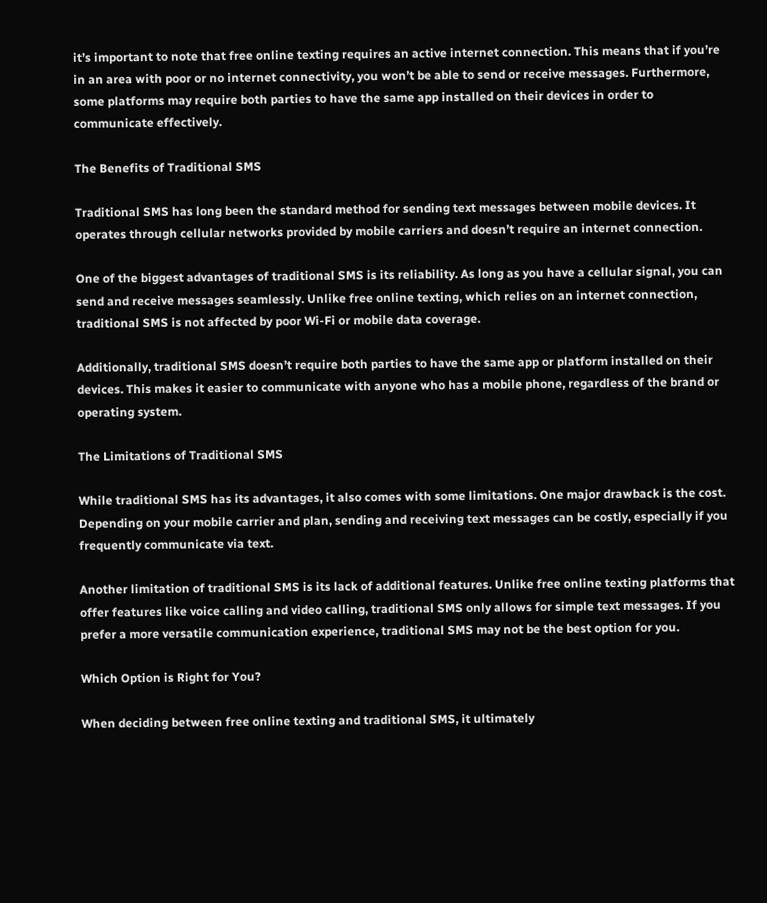it’s important to note that free online texting requires an active internet connection. This means that if you’re in an area with poor or no internet connectivity, you won’t be able to send or receive messages. Furthermore, some platforms may require both parties to have the same app installed on their devices in order to communicate effectively.

The Benefits of Traditional SMS

Traditional SMS has long been the standard method for sending text messages between mobile devices. It operates through cellular networks provided by mobile carriers and doesn’t require an internet connection.

One of the biggest advantages of traditional SMS is its reliability. As long as you have a cellular signal, you can send and receive messages seamlessly. Unlike free online texting, which relies on an internet connection, traditional SMS is not affected by poor Wi-Fi or mobile data coverage.

Additionally, traditional SMS doesn’t require both parties to have the same app or platform installed on their devices. This makes it easier to communicate with anyone who has a mobile phone, regardless of the brand or operating system.

The Limitations of Traditional SMS

While traditional SMS has its advantages, it also comes with some limitations. One major drawback is the cost. Depending on your mobile carrier and plan, sending and receiving text messages can be costly, especially if you frequently communicate via text.

Another limitation of traditional SMS is its lack of additional features. Unlike free online texting platforms that offer features like voice calling and video calling, traditional SMS only allows for simple text messages. If you prefer a more versatile communication experience, traditional SMS may not be the best option for you.

Which Option is Right for You?

When deciding between free online texting and traditional SMS, it ultimately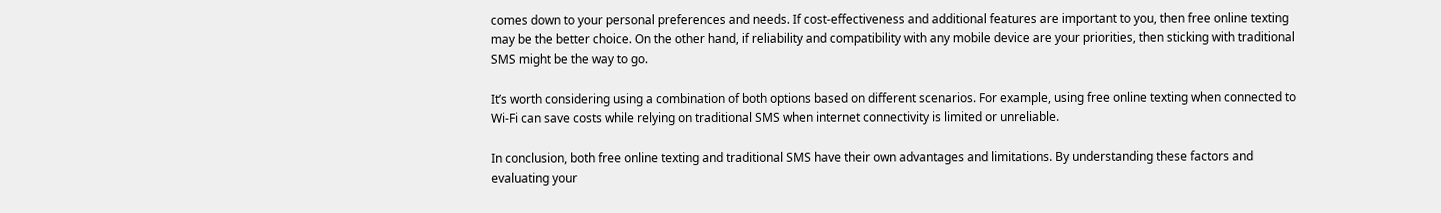comes down to your personal preferences and needs. If cost-effectiveness and additional features are important to you, then free online texting may be the better choice. On the other hand, if reliability and compatibility with any mobile device are your priorities, then sticking with traditional SMS might be the way to go.

It’s worth considering using a combination of both options based on different scenarios. For example, using free online texting when connected to Wi-Fi can save costs while relying on traditional SMS when internet connectivity is limited or unreliable.

In conclusion, both free online texting and traditional SMS have their own advantages and limitations. By understanding these factors and evaluating your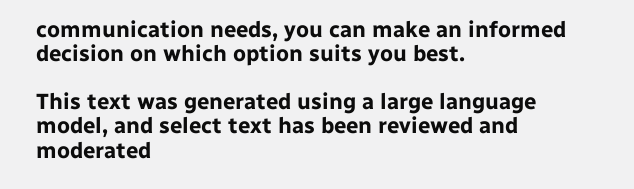communication needs, you can make an informed decision on which option suits you best.

This text was generated using a large language model, and select text has been reviewed and moderated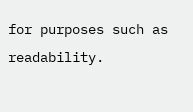for purposes such as readability.